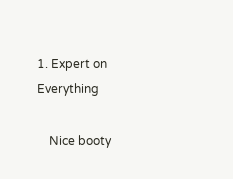1. Expert on Everything

    Nice booty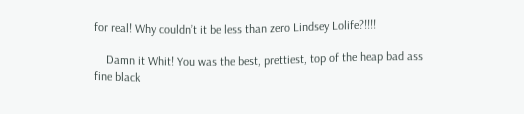for real! Why couldn’t it be less than zero Lindsey Lolife?!!!!

    Damn it Whit! You was the best, prettiest, top of the heap bad ass fine black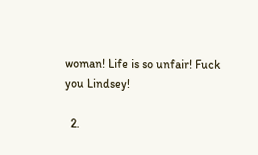woman! Life is so unfair! Fuck you Lindsey!

  2.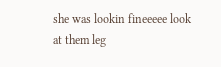she was lookin fineeeee look at them leg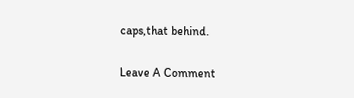caps,that behind.

Leave A Comment